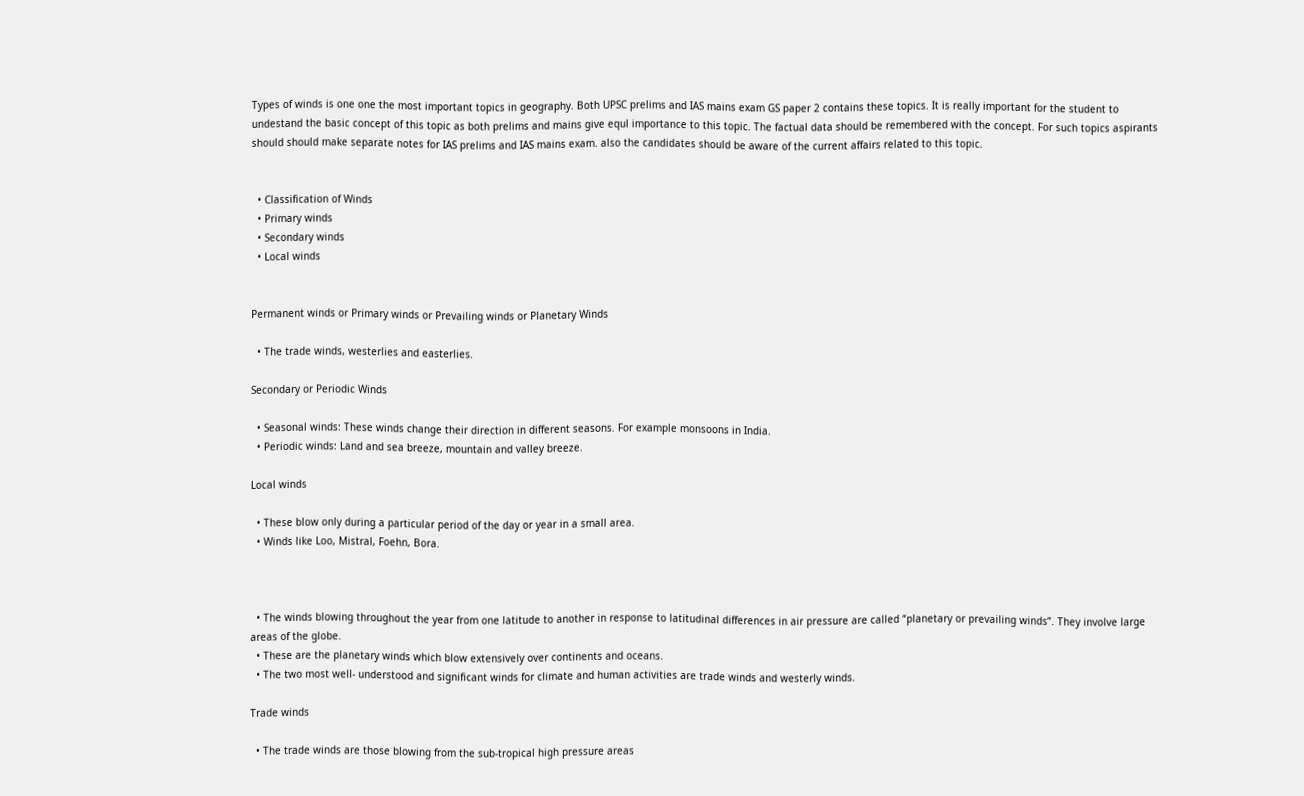Types of winds is one one the most important topics in geography. Both UPSC prelims and IAS mains exam GS paper 2 contains these topics. It is really important for the student to undestand the basic concept of this topic as both prelims and mains give equl importance to this topic. The factual data should be remembered with the concept. For such topics aspirants should should make separate notes for IAS prelims and IAS mains exam. also the candidates should be aware of the current affairs related to this topic.


  • Classification of Winds
  • Primary winds
  • Secondary winds
  • Local winds


Permanent winds or Primary winds or Prevailing winds or Planetary Winds

  • The trade winds, westerlies and easterlies.

Secondary or Periodic Winds

  • Seasonal winds: These winds change their direction in different seasons. For example monsoons in India.
  • Periodic winds: Land and sea breeze, mountain and valley breeze.

Local winds

  • These blow only during a particular period of the day or year in a small area.
  • Winds like Loo, Mistral, Foehn, Bora.



  • The winds blowing throughout the year from one latitude to another in response to latitudinal differences in air pressure are called “planetary or prevailing winds”. They involve large areas of the globe.
  • These are the planetary winds which blow extensively over continents and oceans.
  • The two most well- understood and significant winds for climate and human activities are trade winds and westerly winds.

Trade winds

  • The trade winds are those blowing from the sub-tropical high pressure areas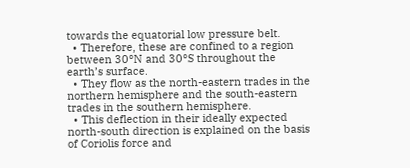towards the equatorial low pressure belt.
  • Therefore, these are confined to a region between 30°N and 30°S throughout the earth’s surface.
  • They flow as the north-eastern trades in the northern hemisphere and the south-eastern trades in the southern hemisphere.
  • This deflection in their ideally expected north-south direction is explained on the basis of Coriolis force and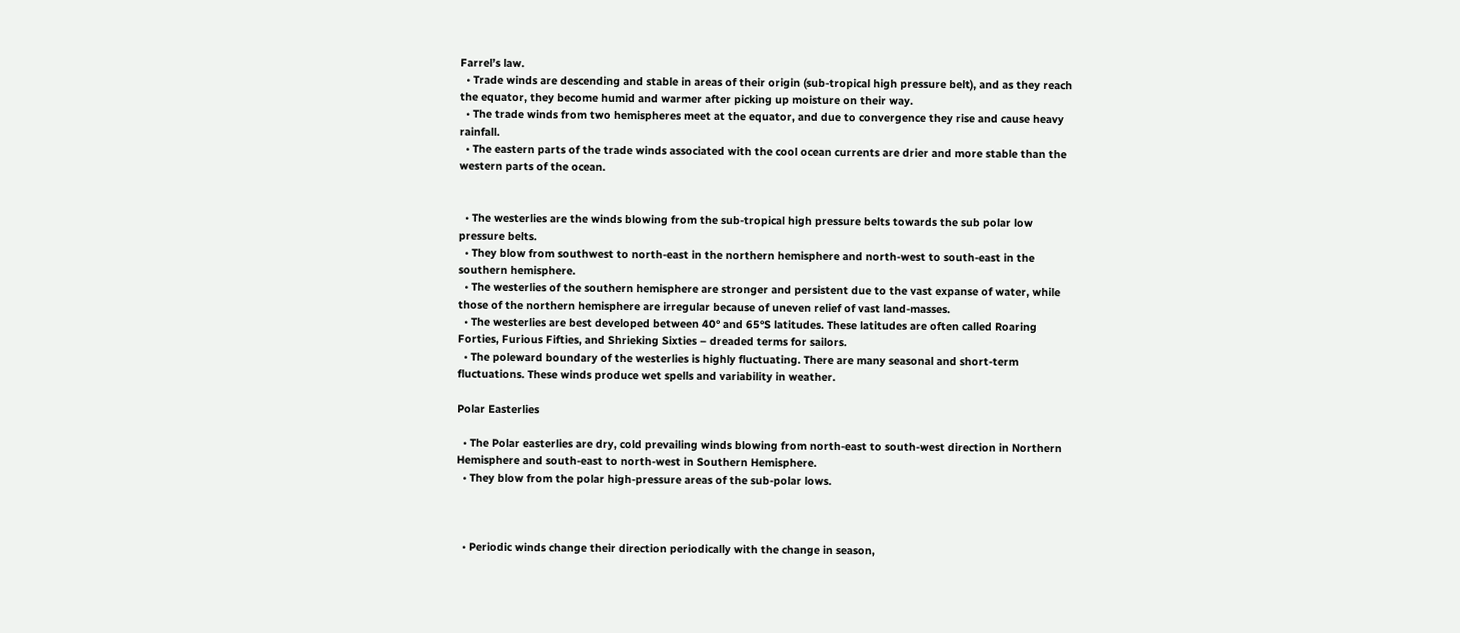Farrel’s law.
  • Trade winds are descending and stable in areas of their origin (sub-tropical high pressure belt), and as they reach the equator, they become humid and warmer after picking up moisture on their way.
  • The trade winds from two hemispheres meet at the equator, and due to convergence they rise and cause heavy rainfall.
  • The eastern parts of the trade winds associated with the cool ocean currents are drier and more stable than the western parts of the ocean.


  • The westerlies are the winds blowing from the sub-tropical high pressure belts towards the sub polar low pressure belts.
  • They blow from southwest to north-east in the northern hemisphere and north-west to south-east in the southern hemisphere.
  • The westerlies of the southern hemisphere are stronger and persistent due to the vast expanse of water, while those of the northern hemisphere are irregular because of uneven relief of vast land-masses.
  • The westerlies are best developed between 40° and 65°S latitudes. These latitudes are often called Roaring Forties, Furious Fifties, and Shrieking Sixties – dreaded terms for sailors.
  • The poleward boundary of the westerlies is highly fluctuating. There are many seasonal and short-term fluctuations. These winds produce wet spells and variability in weather.

Polar Easterlies

  • The Polar easterlies are dry, cold prevailing winds blowing from north-east to south-west direction in Northern Hemisphere and south-east to north-west in Southern Hemisphere.
  • They blow from the polar high-pressure areas of the sub-polar lows.



  • Periodic winds change their direction periodically with the change in season,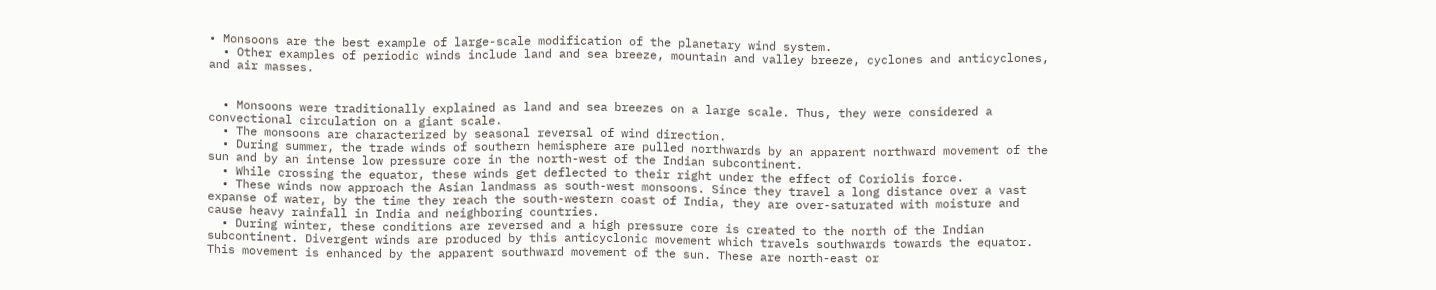• Monsoons are the best example of large-scale modification of the planetary wind system.
  • Other examples of periodic winds include land and sea breeze, mountain and valley breeze, cyclones and anticyclones, and air masses.


  • Monsoons were traditionally explained as land and sea breezes on a large scale. Thus, they were considered a convectional circulation on a giant scale.
  • The monsoons are characterized by seasonal reversal of wind direction.
  • During summer, the trade winds of southern hemisphere are pulled northwards by an apparent northward movement of the sun and by an intense low pressure core in the north-west of the Indian subcontinent.
  • While crossing the equator, these winds get deflected to their right under the effect of Coriolis force.
  • These winds now approach the Asian landmass as south-west monsoons. Since they travel a long distance over a vast expanse of water, by the time they reach the south-western coast of India, they are over-saturated with moisture and cause heavy rainfall in India and neighboring countries.
  • During winter, these conditions are reversed and a high pressure core is created to the north of the Indian subcontinent. Divergent winds are produced by this anticyclonic movement which travels southwards towards the equator. This movement is enhanced by the apparent southward movement of the sun. These are north-east or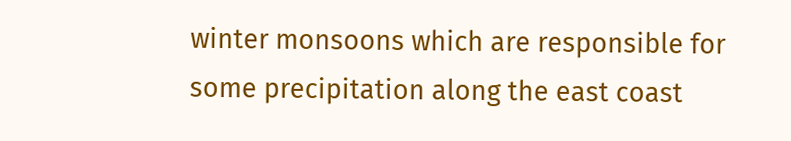winter monsoons which are responsible for some precipitation along the east coast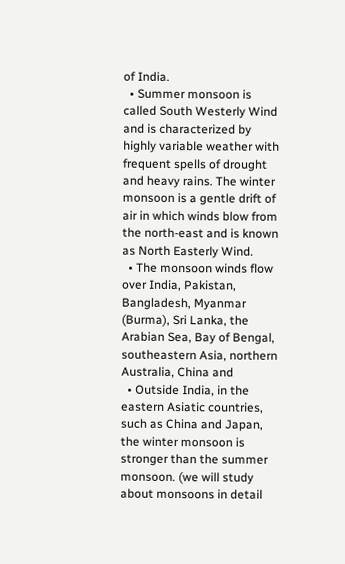of India.
  • Summer monsoon is called South Westerly Wind and is characterized by highly variable weather with frequent spells of drought and heavy rains. The winter monsoon is a gentle drift of air in which winds blow from the north-east and is known as North Easterly Wind.
  • The monsoon winds flow over India, Pakistan, Bangladesh, Myanmar (Burma), Sri Lanka, the Arabian Sea, Bay of Bengal, southeastern Asia, northern Australia, China and
  • Outside India, in the eastern Asiatic countries, such as China and Japan, the winter monsoon is stronger than the summer monsoon. (we will study about monsoons in detail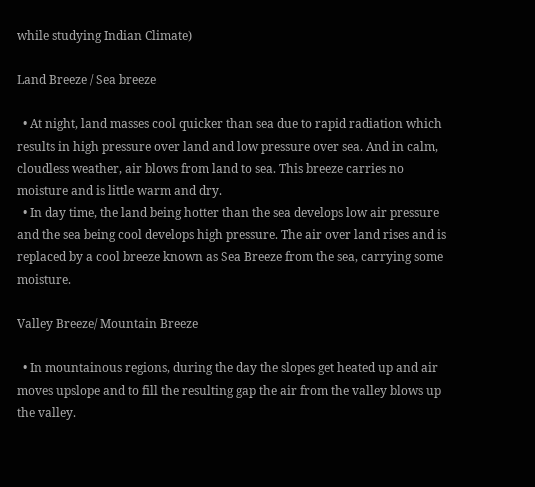while studying Indian Climate)

Land Breeze / Sea breeze

  • At night, land masses cool quicker than sea due to rapid radiation which results in high pressure over land and low pressure over sea. And in calm, cloudless weather, air blows from land to sea. This breeze carries no moisture and is little warm and dry.
  • In day time, the land being hotter than the sea develops low air pressure and the sea being cool develops high pressure. The air over land rises and is replaced by a cool breeze known as Sea Breeze from the sea, carrying some moisture.

Valley Breeze/ Mountain Breeze

  • In mountainous regions, during the day the slopes get heated up and air moves upslope and to fill the resulting gap the air from the valley blows up the valley.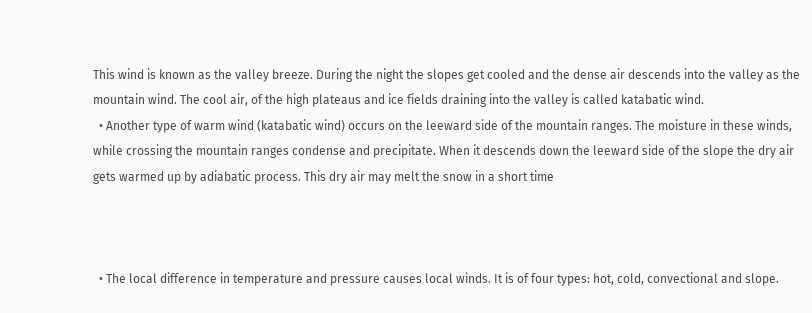This wind is known as the valley breeze. During the night the slopes get cooled and the dense air descends into the valley as the mountain wind. The cool air, of the high plateaus and ice fields draining into the valley is called katabatic wind.
  • Another type of warm wind (katabatic wind) occurs on the leeward side of the mountain ranges. The moisture in these winds, while crossing the mountain ranges condense and precipitate. When it descends down the leeward side of the slope the dry air gets warmed up by adiabatic process. This dry air may melt the snow in a short time



  • The local difference in temperature and pressure causes local winds. It is of four types: hot, cold, convectional and slope.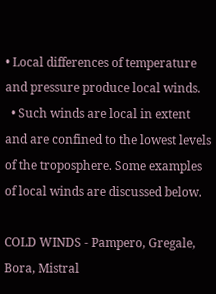• Local differences of temperature and pressure produce local winds.
  • Such winds are local in extent and are confined to the lowest levels of the troposphere. Some examples of local winds are discussed below.

COLD WINDS - Pampero, Gregale, Bora, Mistral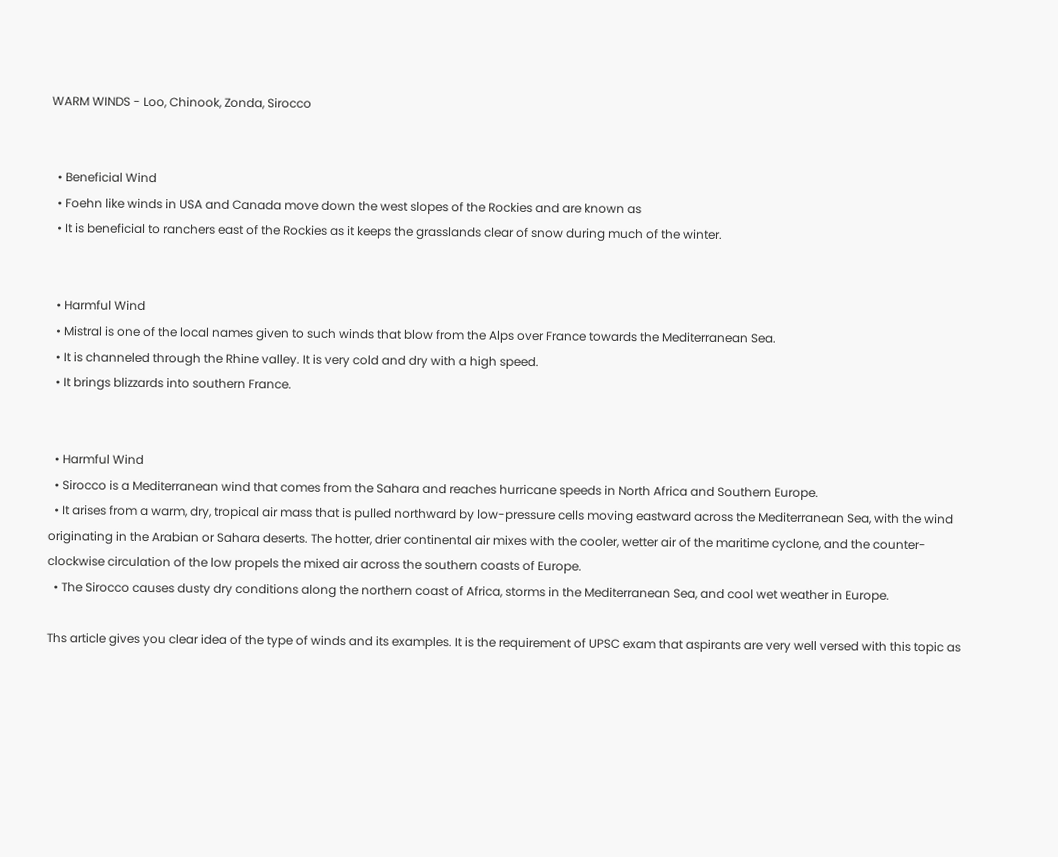WARM WINDS - Loo, Chinook, Zonda, Sirocco


  • Beneficial Wind
  • Foehn like winds in USA and Canada move down the west slopes of the Rockies and are known as
  • It is beneficial to ranchers east of the Rockies as it keeps the grasslands clear of snow during much of the winter.


  • Harmful Wind
  • Mistral is one of the local names given to such winds that blow from the Alps over France towards the Mediterranean Sea.
  • It is channeled through the Rhine valley. It is very cold and dry with a high speed.
  • It brings blizzards into southern France.


  • Harmful Wind
  • Sirocco is a Mediterranean wind that comes from the Sahara and reaches hurricane speeds in North Africa and Southern Europe.
  • It arises from a warm, dry, tropical air mass that is pulled northward by low-pressure cells moving eastward across the Mediterranean Sea, with the wind originating in the Arabian or Sahara deserts. The hotter, drier continental air mixes with the cooler, wetter air of the maritime cyclone, and the counter-clockwise circulation of the low propels the mixed air across the southern coasts of Europe.
  • The Sirocco causes dusty dry conditions along the northern coast of Africa, storms in the Mediterranean Sea, and cool wet weather in Europe.

Ths article gives you clear idea of the type of winds and its examples. It is the requirement of UPSC exam that aspirants are very well versed with this topic as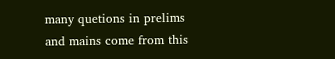many quetions in prelims and mains come from this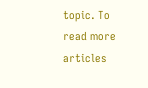topic. To read more articles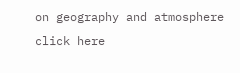on geography and atmosphere click here